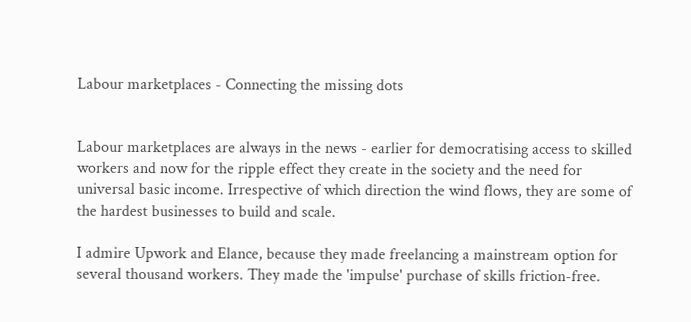Labour marketplaces - Connecting the missing dots


Labour marketplaces are always in the news - earlier for democratising access to skilled workers and now for the ripple effect they create in the society and the need for universal basic income. Irrespective of which direction the wind flows, they are some of the hardest businesses to build and scale.

I admire Upwork and Elance, because they made freelancing a mainstream option for several thousand workers. They made the 'impulse' purchase of skills friction-free.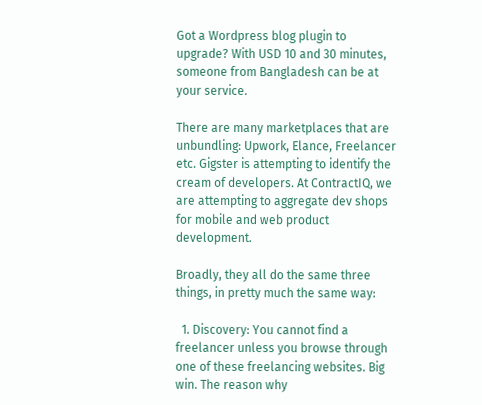Got a Wordpress blog plugin to upgrade? With USD 10 and 30 minutes, someone from Bangladesh can be at your service.

There are many marketplaces that are unbundling: Upwork, Elance, Freelancer etc. Gigster is attempting to identify the cream of developers. At ContractIQ, we are attempting to aggregate dev shops for mobile and web product development.

Broadly, they all do the same three things, in pretty much the same way:

  1. Discovery: You cannot find a freelancer unless you browse through one of these freelancing websites. Big win. The reason why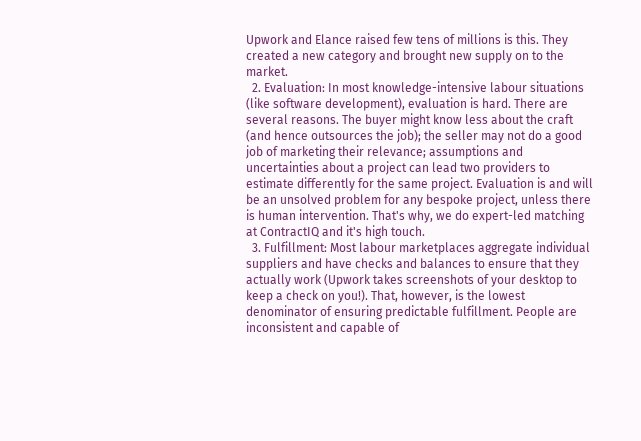Upwork and Elance raised few tens of millions is this. They created a new category and brought new supply on to the market.
  2. Evaluation: In most knowledge-intensive labour situations (like software development), evaluation is hard. There are several reasons. The buyer might know less about the craft (and hence outsources the job); the seller may not do a good job of marketing their relevance; assumptions and uncertainties about a project can lead two providers to estimate differently for the same project. Evaluation is and will be an unsolved problem for any bespoke project, unless there is human intervention. That's why, we do expert-led matching at ContractIQ and it's high touch.
  3. Fulfillment: Most labour marketplaces aggregate individual suppliers and have checks and balances to ensure that they actually work (Upwork takes screenshots of your desktop to keep a check on you!). That, however, is the lowest denominator of ensuring predictable fulfillment. People are inconsistent and capable of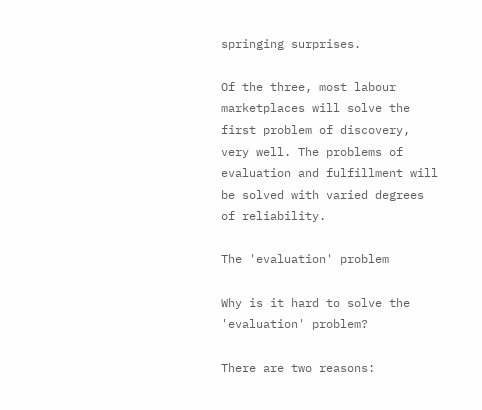springing surprises.

Of the three, most labour marketplaces will solve the first problem of discovery, very well. The problems of evaluation and fulfillment will be solved with varied degrees of reliability.

The 'evaluation' problem

Why is it hard to solve the 'evaluation' problem?

There are two reasons: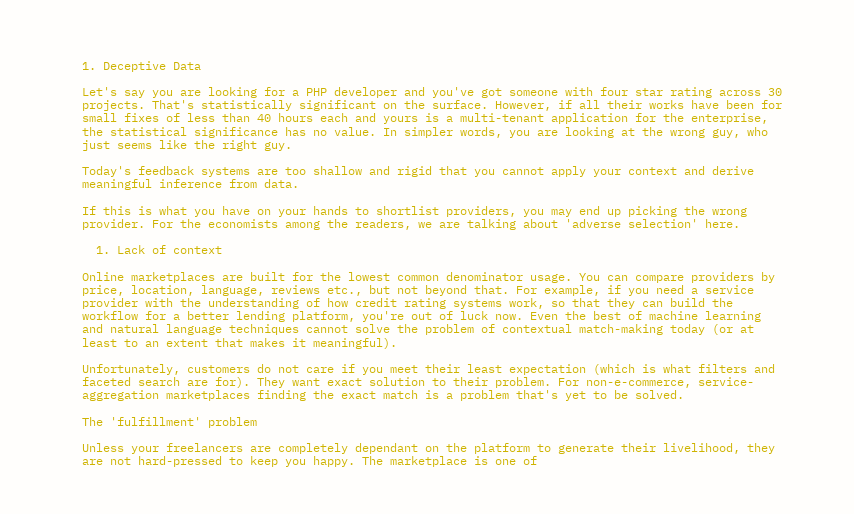1. Deceptive Data

Let's say you are looking for a PHP developer and you've got someone with four star rating across 30 projects. That's statistically significant on the surface. However, if all their works have been for small fixes of less than 40 hours each and yours is a multi-tenant application for the enterprise, the statistical significance has no value. In simpler words, you are looking at the wrong guy, who just seems like the right guy.

Today's feedback systems are too shallow and rigid that you cannot apply your context and derive meaningful inference from data.

If this is what you have on your hands to shortlist providers, you may end up picking the wrong provider. For the economists among the readers, we are talking about 'adverse selection' here.

  1. Lack of context

Online marketplaces are built for the lowest common denominator usage. You can compare providers by price, location, language, reviews etc., but not beyond that. For example, if you need a service provider with the understanding of how credit rating systems work, so that they can build the workflow for a better lending platform, you're out of luck now. Even the best of machine learning and natural language techniques cannot solve the problem of contextual match-making today (or at least to an extent that makes it meaningful).

Unfortunately, customers do not care if you meet their least expectation (which is what filters and faceted search are for). They want exact solution to their problem. For non-e-commerce, service-aggregation marketplaces finding the exact match is a problem that's yet to be solved.

The 'fulfillment' problem

Unless your freelancers are completely dependant on the platform to generate their livelihood, they are not hard-pressed to keep you happy. The marketplace is one of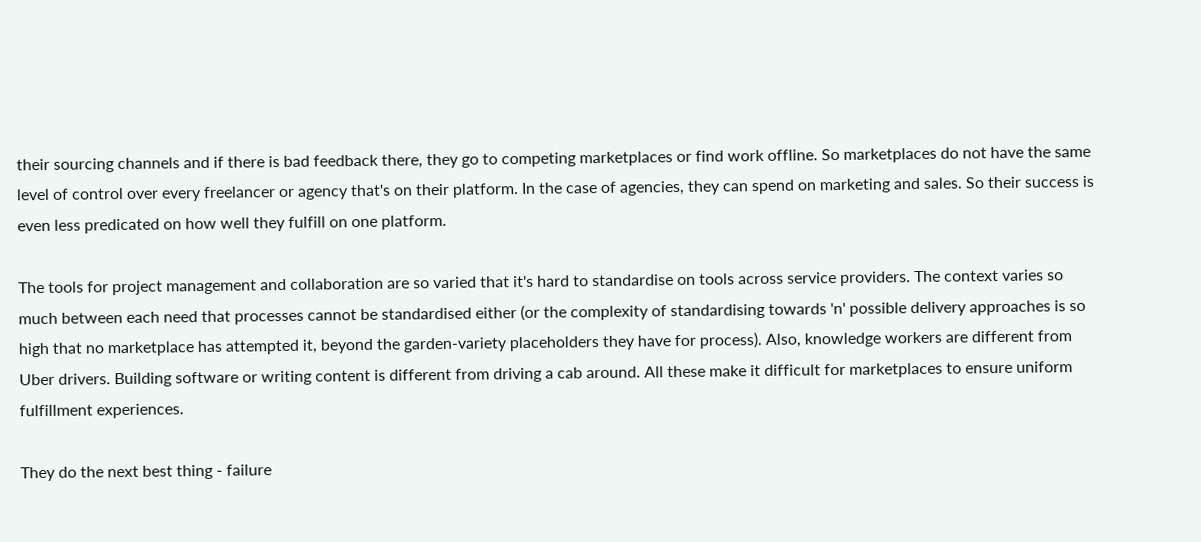their sourcing channels and if there is bad feedback there, they go to competing marketplaces or find work offline. So marketplaces do not have the same level of control over every freelancer or agency that's on their platform. In the case of agencies, they can spend on marketing and sales. So their success is even less predicated on how well they fulfill on one platform.

The tools for project management and collaboration are so varied that it's hard to standardise on tools across service providers. The context varies so much between each need that processes cannot be standardised either (or the complexity of standardising towards 'n' possible delivery approaches is so high that no marketplace has attempted it, beyond the garden-variety placeholders they have for process). Also, knowledge workers are different from Uber drivers. Building software or writing content is different from driving a cab around. All these make it difficult for marketplaces to ensure uniform fulfillment experiences.

They do the next best thing - failure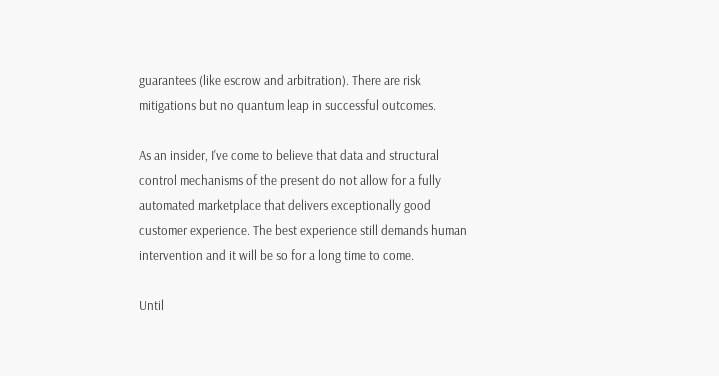guarantees (like escrow and arbitration). There are risk mitigations but no quantum leap in successful outcomes.

As an insider, I've come to believe that data and structural control mechanisms of the present do not allow for a fully automated marketplace that delivers exceptionally good customer experience. The best experience still demands human intervention and it will be so for a long time to come.

Until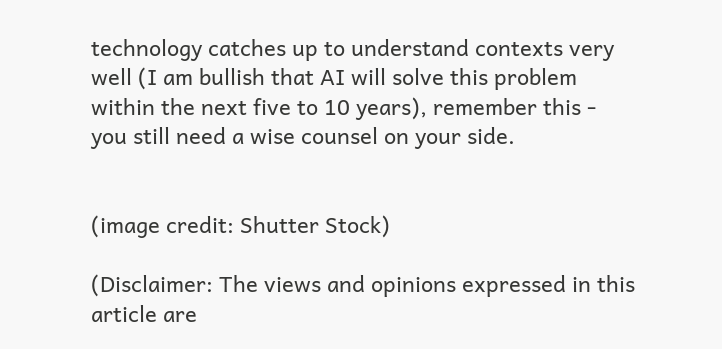technology catches up to understand contexts very well (I am bullish that AI will solve this problem within the next five to 10 years), remember this - you still need a wise counsel on your side.


(image credit: Shutter Stock)

(Disclaimer: The views and opinions expressed in this article are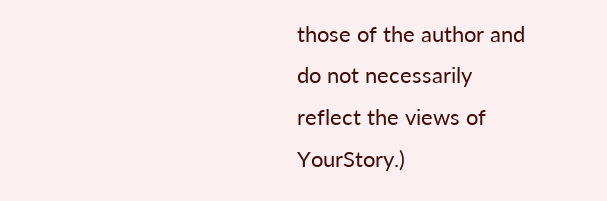those of the author and do not necessarily reflect the views of YourStory.)